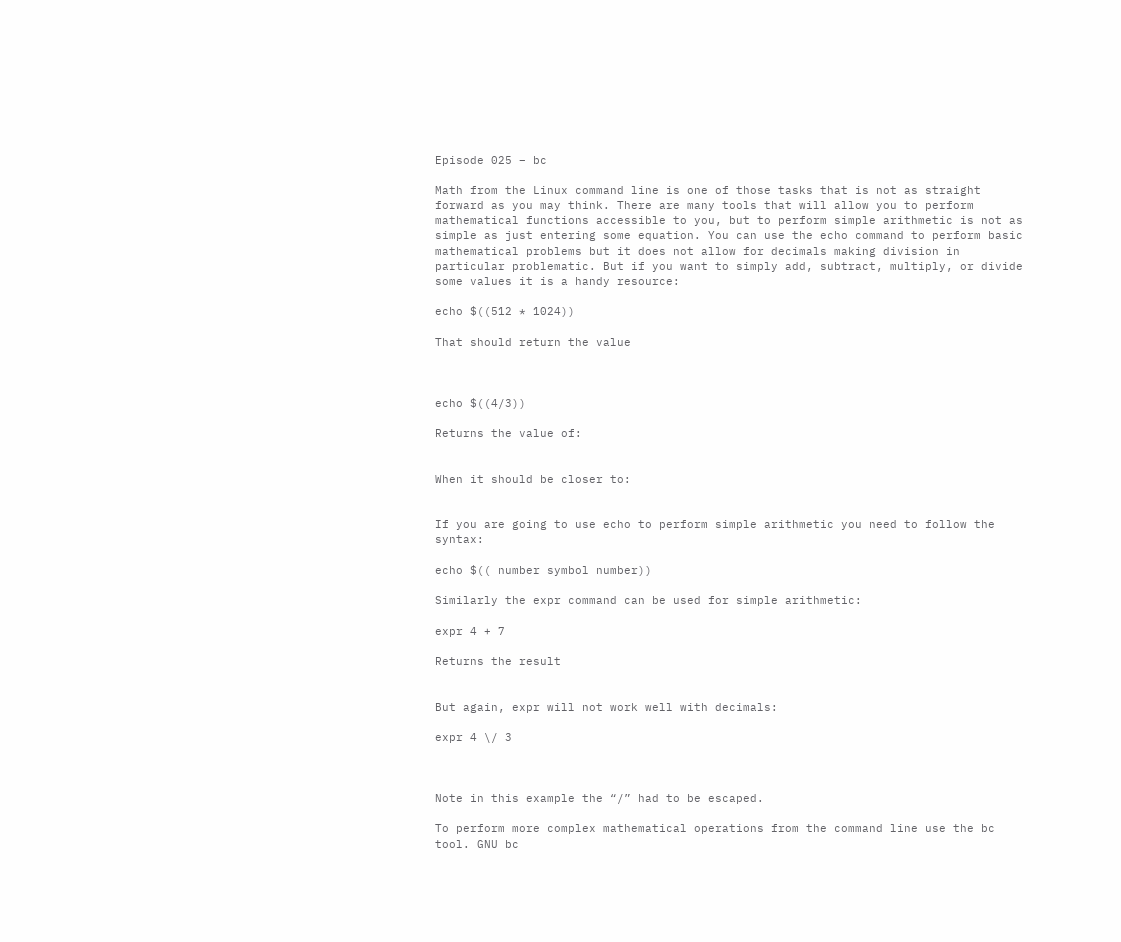Episode 025 – bc

Math from the Linux command line is one of those tasks that is not as straight forward as you may think. There are many tools that will allow you to perform mathematical functions accessible to you, but to perform simple arithmetic is not as simple as just entering some equation. You can use the echo command to perform basic mathematical problems but it does not allow for decimals making division in particular problematic. But if you want to simply add, subtract, multiply, or divide some values it is a handy resource:

echo $((512 * 1024))

That should return the value



echo $((4/3))

Returns the value of:


When it should be closer to:


If you are going to use echo to perform simple arithmetic you need to follow the syntax:

echo $(( number symbol number))

Similarly the expr command can be used for simple arithmetic:

expr 4 + 7

Returns the result


But again, expr will not work well with decimals:

expr 4 \/ 3



Note in this example the “/” had to be escaped.

To perform more complex mathematical operations from the command line use the bc tool. GNU bc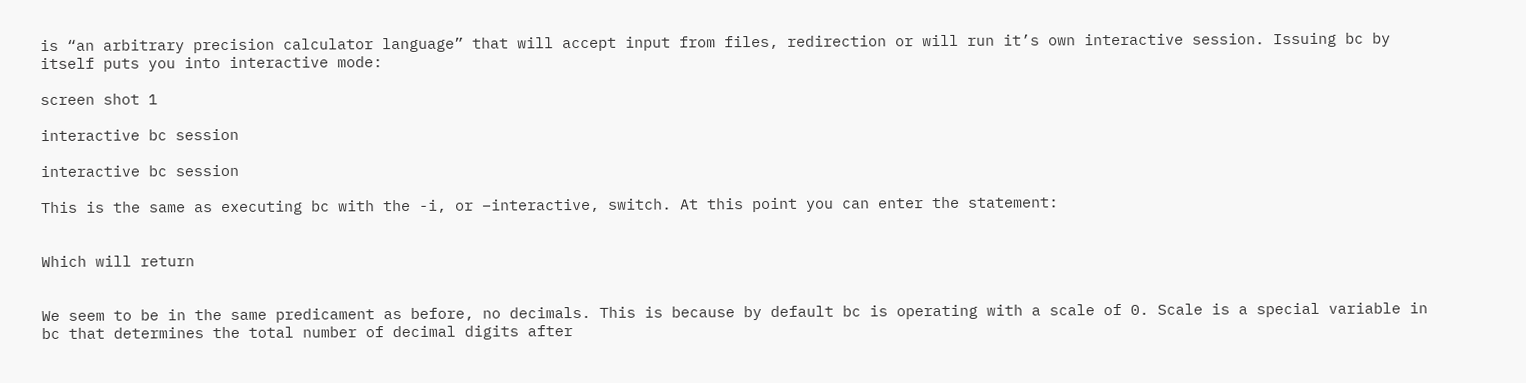is “an arbitrary precision calculator language” that will accept input from files, redirection or will run it’s own interactive session. Issuing bc by itself puts you into interactive mode:

screen shot 1

interactive bc session

interactive bc session

This is the same as executing bc with the -i, or –interactive, switch. At this point you can enter the statement:


Which will return


We seem to be in the same predicament as before, no decimals. This is because by default bc is operating with a scale of 0. Scale is a special variable in bc that determines the total number of decimal digits after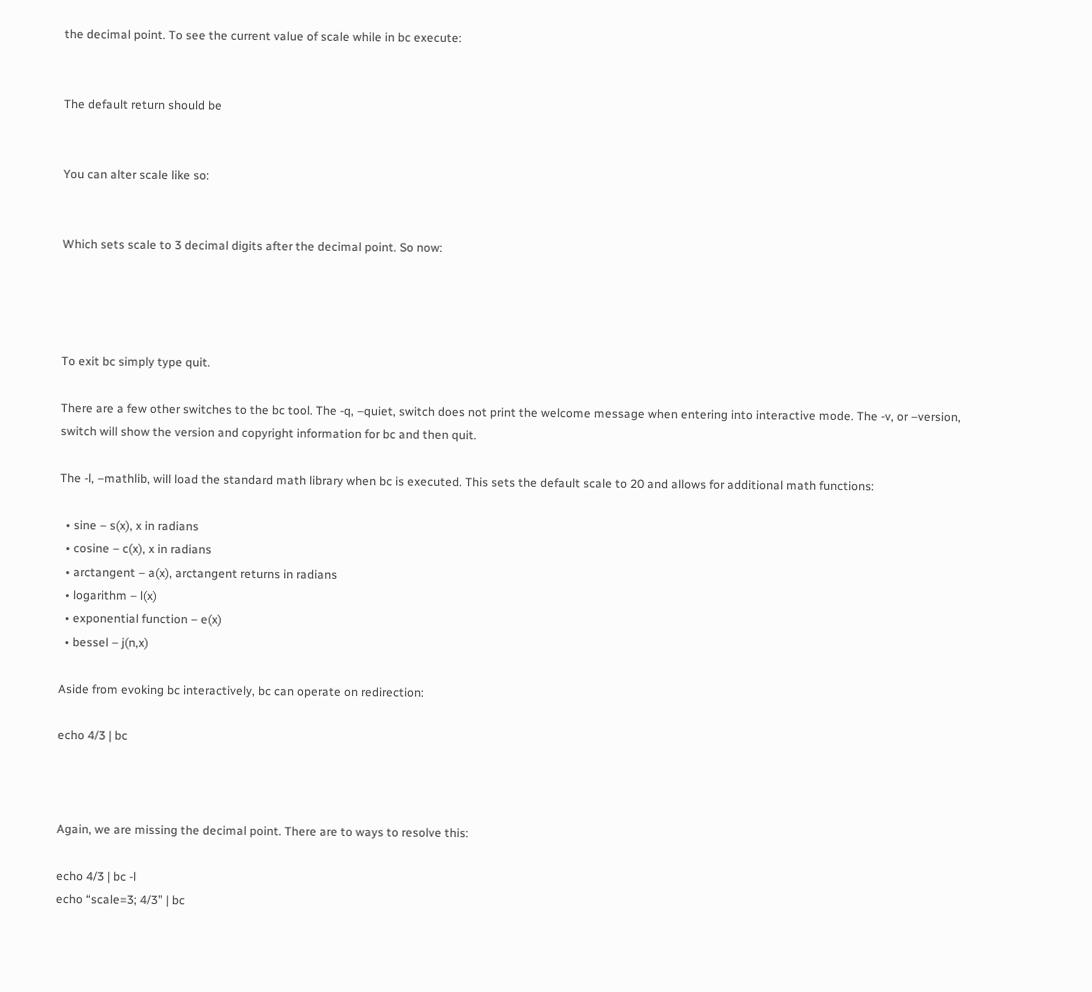the decimal point. To see the current value of scale while in bc execute:


The default return should be


You can alter scale like so:


Which sets scale to 3 decimal digits after the decimal point. So now:




To exit bc simply type quit.

There are a few other switches to the bc tool. The -q, –quiet, switch does not print the welcome message when entering into interactive mode. The -v, or –version, switch will show the version and copyright information for bc and then quit.

The -l, –mathlib, will load the standard math library when bc is executed. This sets the default scale to 20 and allows for additional math functions:

  • sine – s(x), x in radians
  • cosine – c(x), x in radians
  • arctangent – a(x), arctangent returns in radians
  • logarithm – l(x)
  • exponential function – e(x)
  • bessel – j(n,x)

Aside from evoking bc interactively, bc can operate on redirection:

echo 4/3 | bc



Again, we are missing the decimal point. There are to ways to resolve this:

echo 4/3 | bc -l
echo “scale=3; 4/3” | bc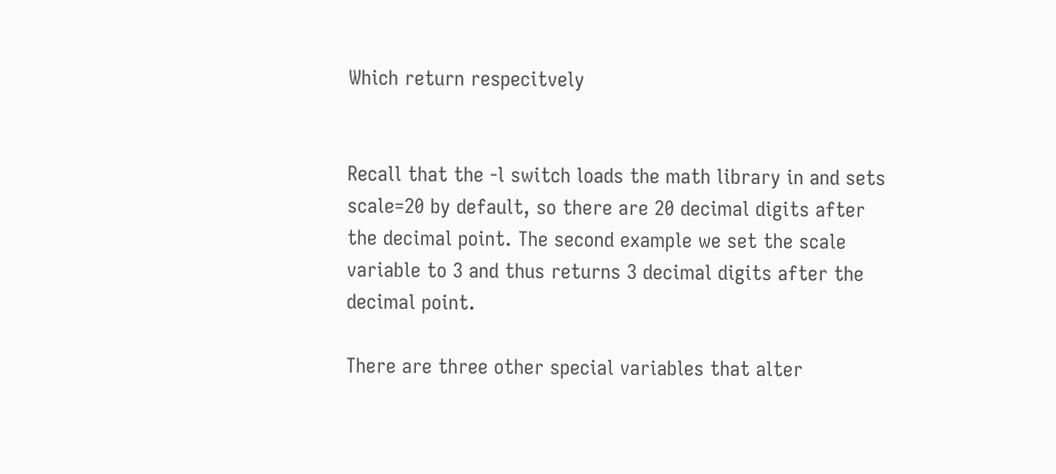Which return respecitvely


Recall that the -l switch loads the math library in and sets scale=20 by default, so there are 20 decimal digits after the decimal point. The second example we set the scale variable to 3 and thus returns 3 decimal digits after the decimal point.

There are three other special variables that alter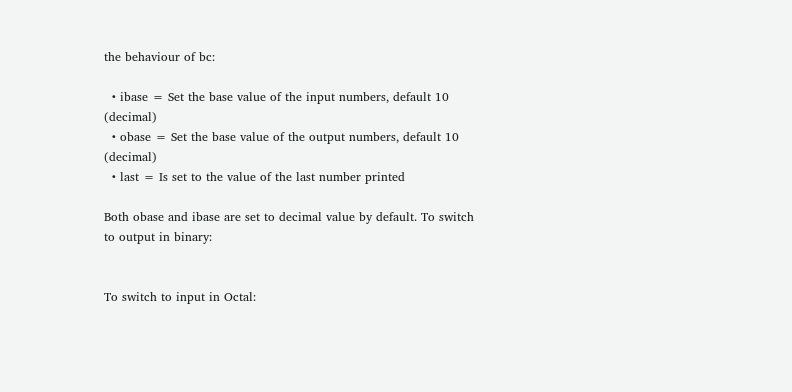the behaviour of bc:

  • ibase = Set the base value of the input numbers, default 10 (decimal)
  • obase = Set the base value of the output numbers, default 10 (decimal)
  • last = Is set to the value of the last number printed

Both obase and ibase are set to decimal value by default. To switch to output in binary:


To switch to input in Octal: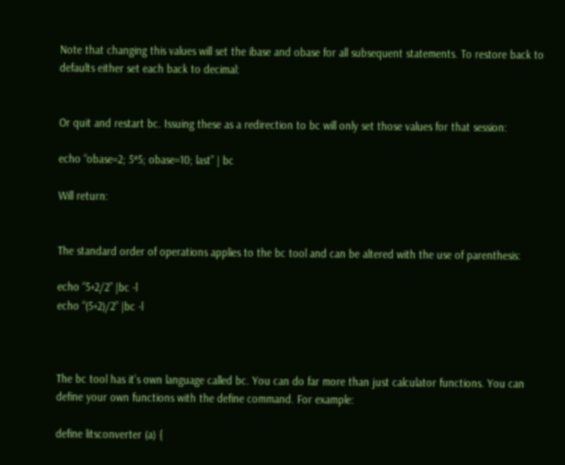Note that changing this values will set the ibase and obase for all subsequent statements. To restore back to defaults either set each back to decimal:


Or quit and restart bc. Issuing these as a redirection to bc will only set those values for that session:

echo “obase=2; 5*5; obase=10; last” | bc

Will return:


The standard order of operations applies to the bc tool and can be altered with the use of parenthesis:

echo “5+2/2” |bc -l
echo “(5+2)/2” |bc -l



The bc tool has it’s own language called bc. You can do far more than just calculator functions. You can define your own functions with the define command. For example:

define litsconverter (a) {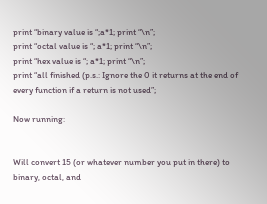print “binary value is “;a*1; print “\n”;
print “octal value is “; a*1; print “\n”;
print “hex value is “; a*1; print “\n”;
print “all finished (p.s.: Ignore the 0 it returns at the end of every function if a return is not used”;

Now running:


Will convert 15 (or whatever number you put in there) to binary, octal, and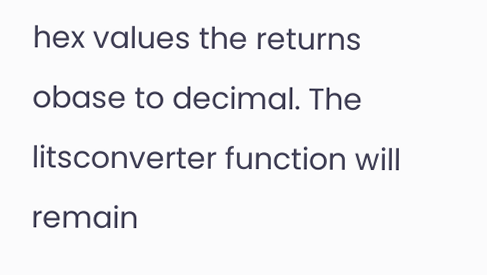hex values the returns obase to decimal. The litsconverter function will remain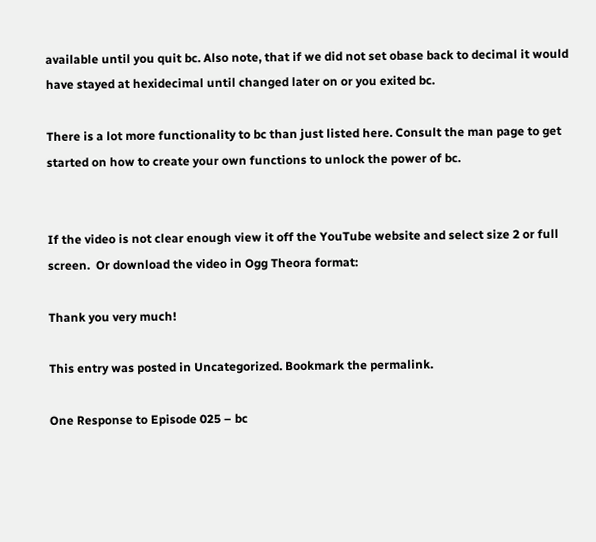available until you quit bc. Also note, that if we did not set obase back to decimal it would have stayed at hexidecimal until changed later on or you exited bc.

There is a lot more functionality to bc than just listed here. Consult the man page to get started on how to create your own functions to unlock the power of bc.


If the video is not clear enough view it off the YouTube website and select size 2 or full screen.  Or download the video in Ogg Theora format:

Thank you very much!

This entry was posted in Uncategorized. Bookmark the permalink.

One Response to Episode 025 – bc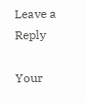Leave a Reply

Your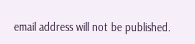email address will not be published.